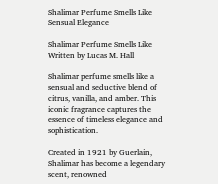Shalimar Perfume Smells Like Sensual Elegance

Shalimar Perfume Smells Like
Written by Lucas M. Hall

Shalimar perfume smells like a sensual and seductive blend of citrus, vanilla, and amber. This iconic fragrance captures the essence of timeless elegance and sophistication.

Created in 1921 by Guerlain, Shalimar has become a legendary scent, renowned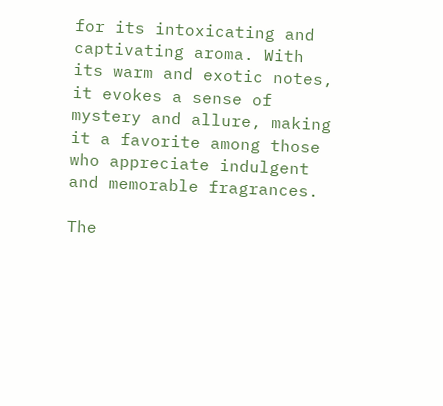for its intoxicating and captivating aroma. With its warm and exotic notes, it evokes a sense of mystery and allure, making it a favorite among those who appreciate indulgent and memorable fragrances.

The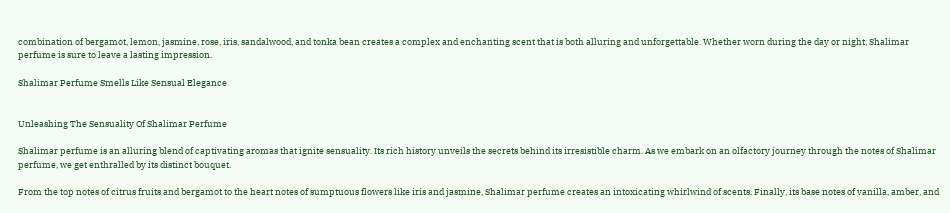combination of bergamot, lemon, jasmine, rose, iris, sandalwood, and tonka bean creates a complex and enchanting scent that is both alluring and unforgettable. Whether worn during the day or night, Shalimar perfume is sure to leave a lasting impression.

Shalimar Perfume Smells Like Sensual Elegance


Unleashing The Sensuality Of Shalimar Perfume

Shalimar perfume is an alluring blend of captivating aromas that ignite sensuality. Its rich history unveils the secrets behind its irresistible charm. As we embark on an olfactory journey through the notes of Shalimar perfume, we get enthralled by its distinct bouquet.

From the top notes of citrus fruits and bergamot to the heart notes of sumptuous flowers like iris and jasmine, Shalimar perfume creates an intoxicating whirlwind of scents. Finally, its base notes of vanilla, amber, and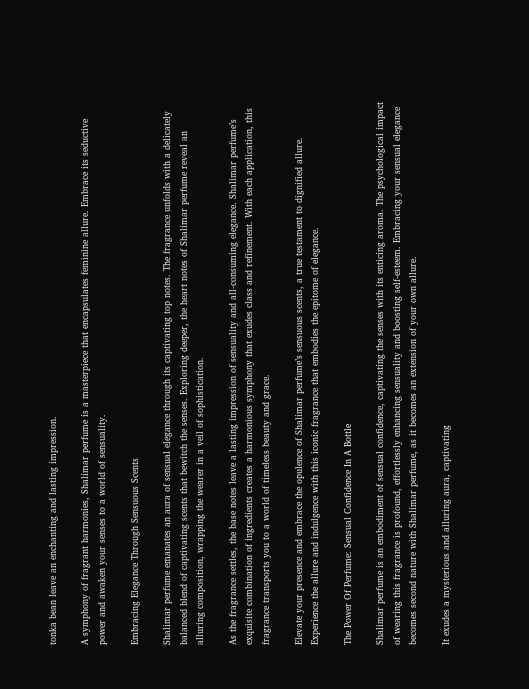tonka bean leave an enchanting and lasting impression.

A symphony of fragrant harmonies, Shalimar perfume is a masterpiece that encapsulates feminine allure. Embrace its seductive power and awaken your senses to a world of sensuality.

Embracing Elegance Through Sensuous Scents

Shalimar perfume emanates an aura of sensual elegance through its captivating top notes. The fragrance unfolds with a delicately balanced blend of captivating scents that bewitch the senses. Exploring deeper, the heart notes of Shalimar perfume reveal an alluring composition, wrapping the wearer in a veil of sophistication.

As the fragrance settles, the base notes leave a lasting impression of sensuality and all-consuming elegance. Shalimar perfume’s exquisite combination of ingredients creates a harmonious symphony that exudes class and refinement. With each application, this fragrance transports you to a world of timeless beauty and grace.

Elevate your presence and embrace the opulence of Shalimar perfume’s sensuous scents, a true testament to dignified allure. Experience the allure and indulgence with this iconic fragrance that embodies the epitome of elegance.

The Power Of Perfume: Sensual Confidence In A Bottle

Shalimar perfume is an embodiment of sensual confidence, captivating the senses with its enticing aroma. The psychological impact of wearing this fragrance is profound, effortlessly enhancing sensuality and boosting self-esteem. Embracing your sensual elegance becomes second nature with Shalimar perfume, as it becomes an extension of your own allure.

It exudes a mysterious and alluring aura, captivating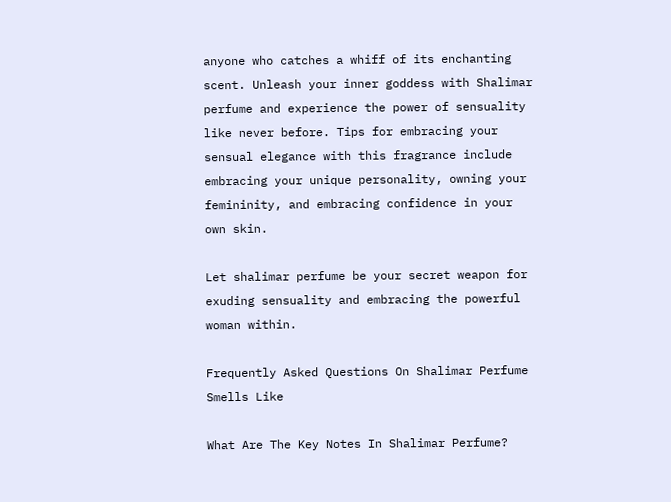anyone who catches a whiff of its enchanting scent. Unleash your inner goddess with Shalimar perfume and experience the power of sensuality like never before. Tips for embracing your sensual elegance with this fragrance include embracing your unique personality, owning your femininity, and embracing confidence in your own skin.

Let shalimar perfume be your secret weapon for exuding sensuality and embracing the powerful woman within.

Frequently Asked Questions On Shalimar Perfume Smells Like

What Are The Key Notes In Shalimar Perfume?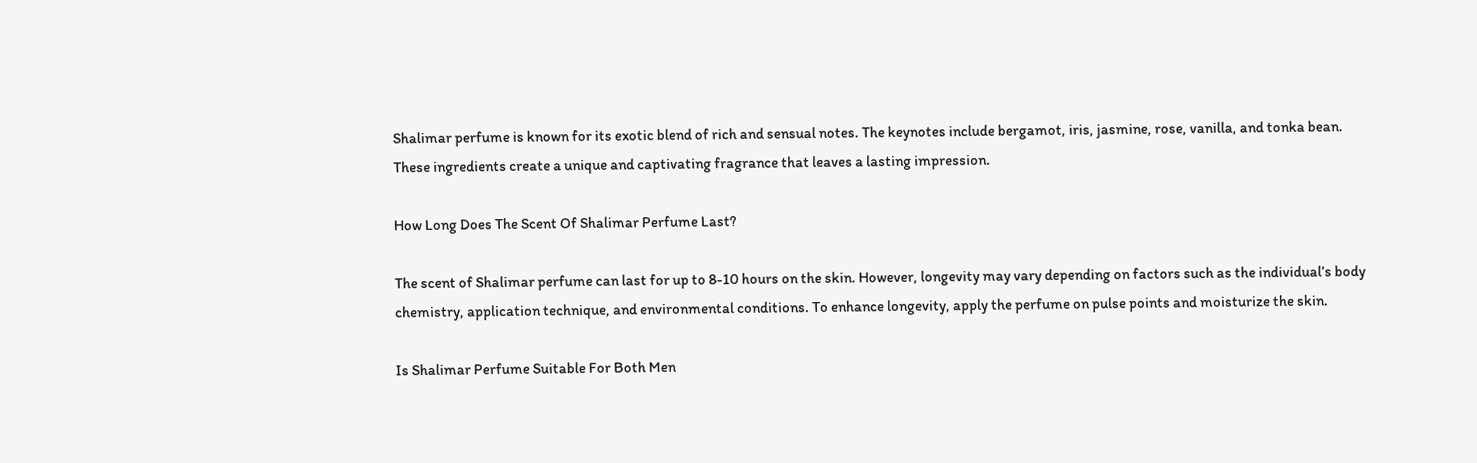Shalimar perfume is known for its exotic blend of rich and sensual notes. The keynotes include bergamot, iris, jasmine, rose, vanilla, and tonka bean. These ingredients create a unique and captivating fragrance that leaves a lasting impression.

How Long Does The Scent Of Shalimar Perfume Last?

The scent of Shalimar perfume can last for up to 8-10 hours on the skin. However, longevity may vary depending on factors such as the individual’s body chemistry, application technique, and environmental conditions. To enhance longevity, apply the perfume on pulse points and moisturize the skin.

Is Shalimar Perfume Suitable For Both Men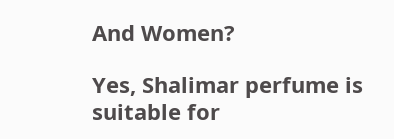And Women?

Yes, Shalimar perfume is suitable for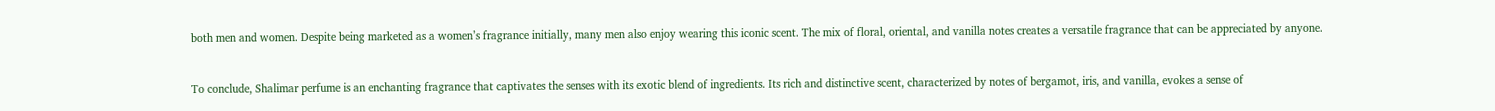both men and women. Despite being marketed as a women’s fragrance initially, many men also enjoy wearing this iconic scent. The mix of floral, oriental, and vanilla notes creates a versatile fragrance that can be appreciated by anyone.


To conclude, Shalimar perfume is an enchanting fragrance that captivates the senses with its exotic blend of ingredients. Its rich and distinctive scent, characterized by notes of bergamot, iris, and vanilla, evokes a sense of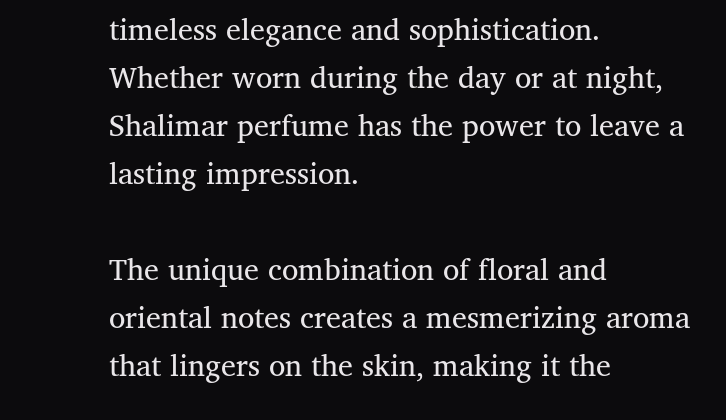timeless elegance and sophistication. Whether worn during the day or at night, Shalimar perfume has the power to leave a lasting impression.

The unique combination of floral and oriental notes creates a mesmerizing aroma that lingers on the skin, making it the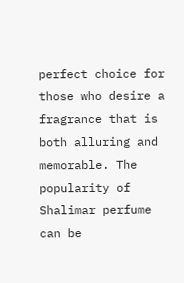perfect choice for those who desire a fragrance that is both alluring and memorable. The popularity of Shalimar perfume can be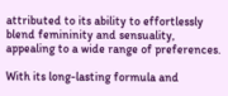attributed to its ability to effortlessly blend femininity and sensuality, appealing to a wide range of preferences.

With its long-lasting formula and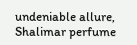undeniable allure, Shalimar perfume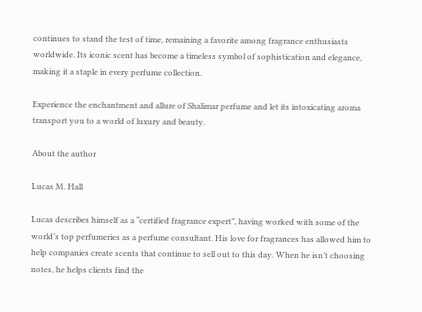continues to stand the test of time, remaining a favorite among fragrance enthusiasts worldwide. Its iconic scent has become a timeless symbol of sophistication and elegance, making it a staple in every perfume collection.

Experience the enchantment and allure of Shalimar perfume and let its intoxicating aroma transport you to a world of luxury and beauty.

About the author

Lucas M. Hall

Lucas describes himself as a “certified fragrance expert”, having worked with some of the world’s top perfumeries as a perfume consultant. His love for fragrances has allowed him to help companies create scents that continue to sell out to this day. When he isn’t choosing notes, he helps clients find the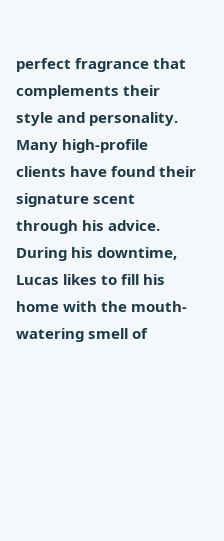perfect fragrance that complements their style and personality. Many high-profile clients have found their signature scent through his advice. During his downtime, Lucas likes to fill his home with the mouth-watering smell of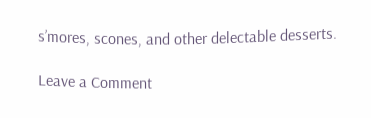s’mores, scones, and other delectable desserts.

Leave a Comment